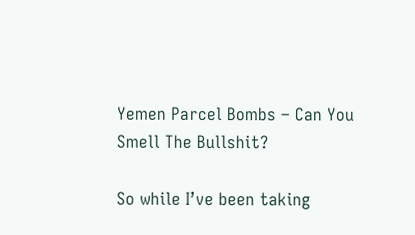Yemen Parcel Bombs – Can You Smell The Bullshit?

So while I’ve been taking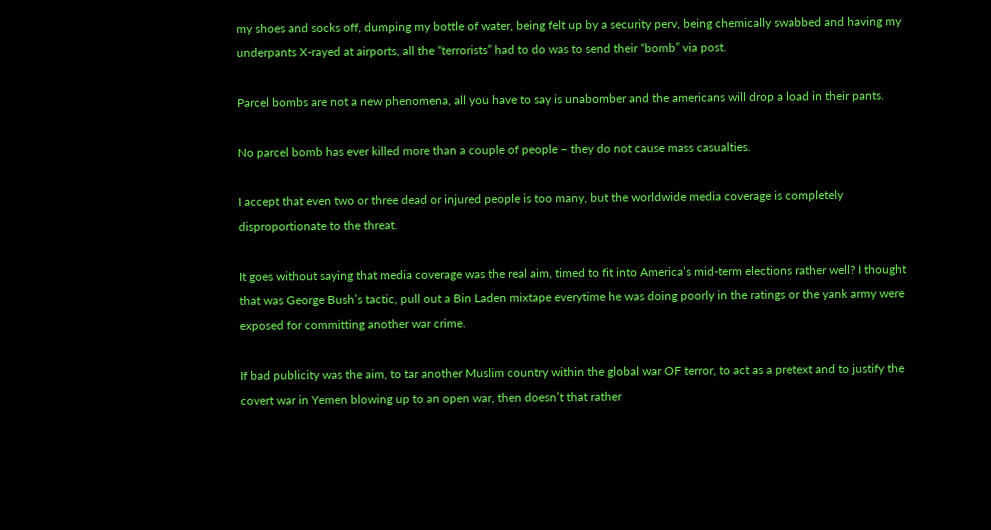my shoes and socks off, dumping my bottle of water, being felt up by a security perv, being chemically swabbed and having my underpants X-rayed at airports, all the “terrorists” had to do was to send their “bomb” via post.

Parcel bombs are not a new phenomena, all you have to say is unabomber and the americans will drop a load in their pants.

No parcel bomb has ever killed more than a couple of people – they do not cause mass casualties.

I accept that even two or three dead or injured people is too many, but the worldwide media coverage is completely disproportionate to the threat.

It goes without saying that media coverage was the real aim, timed to fit into America’s mid-term elections rather well? I thought that was George Bush’s tactic, pull out a Bin Laden mixtape everytime he was doing poorly in the ratings or the yank army were exposed for committing another war crime.

If bad publicity was the aim, to tar another Muslim country within the global war OF terror, to act as a pretext and to justify the covert war in Yemen blowing up to an open war, then doesn’t that rather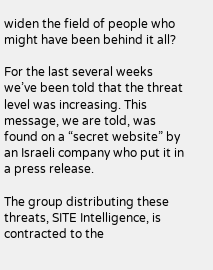widen the field of people who might have been behind it all?

For the last several weeks we’ve been told that the threat level was increasing. This message, we are told, was found on a “secret website” by an Israeli company who put it in a press release.

The group distributing these threats, SITE Intelligence, is contracted to the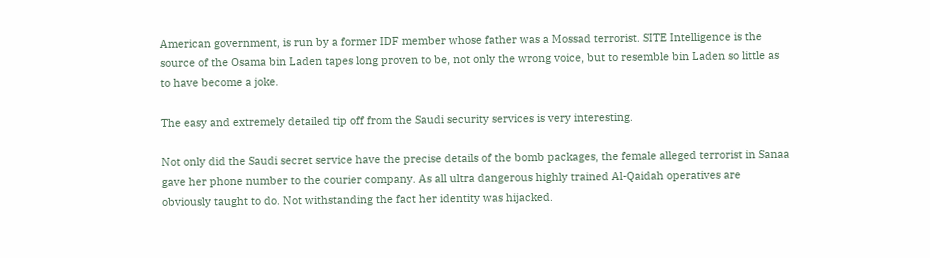American government, is run by a former IDF member whose father was a Mossad terrorist. SITE Intelligence is the source of the Osama bin Laden tapes long proven to be, not only the wrong voice, but to resemble bin Laden so little as to have become a joke.

The easy and extremely detailed tip off from the Saudi security services is very interesting.

Not only did the Saudi secret service have the precise details of the bomb packages, the female alleged terrorist in Sanaa gave her phone number to the courier company. As all ultra dangerous highly trained Al-Qaidah operatives are obviously taught to do. Not withstanding the fact her identity was hijacked.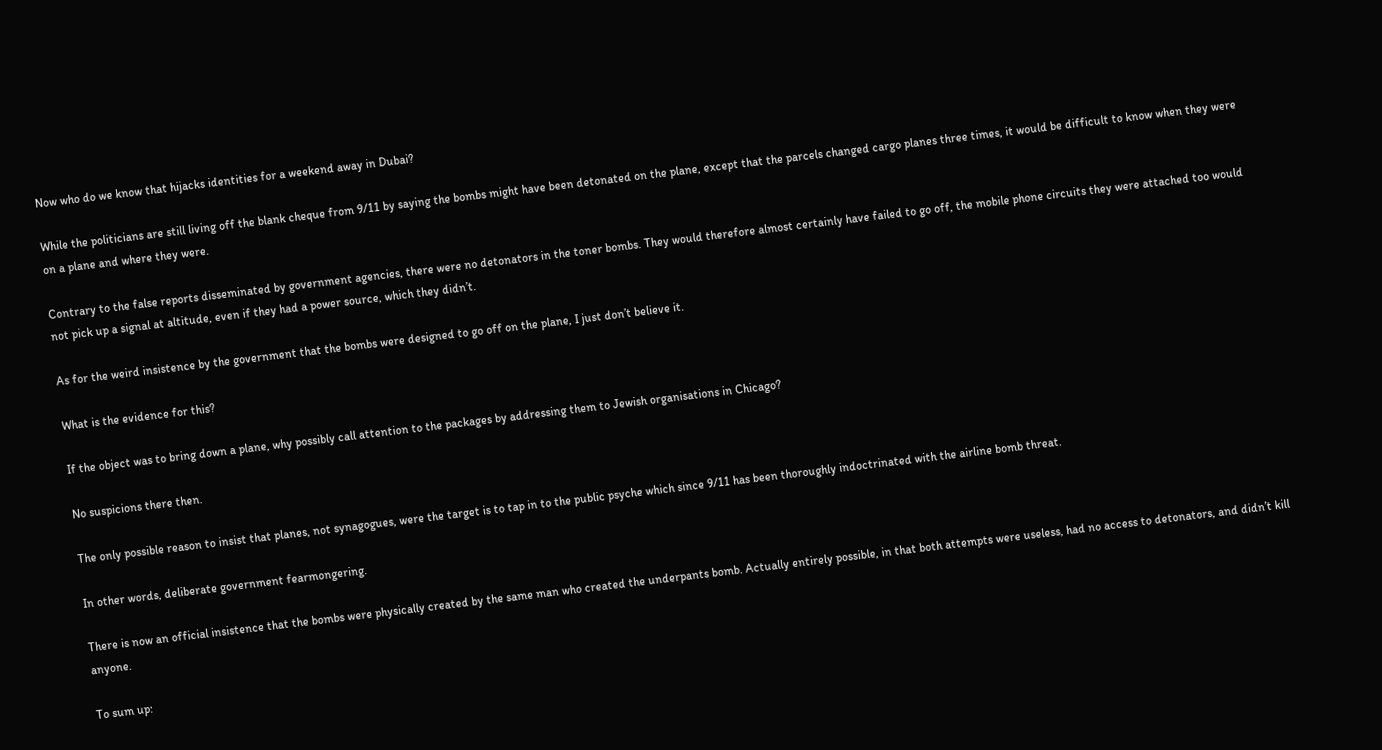Now who do we know that hijacks identities for a weekend away in Dubai?

While the politicians are still living off the blank cheque from 9/11 by saying the bombs might have been detonated on the plane, except that the parcels changed cargo planes three times, it would be difficult to know when they were on a plane and where they were.

Contrary to the false reports disseminated by government agencies, there were no detonators in the toner bombs. They would therefore almost certainly have failed to go off, the mobile phone circuits they were attached too would not pick up a signal at altitude, even if they had a power source, which they didn’t.

As for the weird insistence by the government that the bombs were designed to go off on the plane, I just don’t believe it.

What is the evidence for this?

If the object was to bring down a plane, why possibly call attention to the packages by addressing them to Jewish organisations in Chicago?

No suspicions there then.

The only possible reason to insist that planes, not synagogues, were the target is to tap in to the public psyche which since 9/11 has been thoroughly indoctrinated with the airline bomb threat.

In other words, deliberate government fearmongering.

There is now an official insistence that the bombs were physically created by the same man who created the underpants bomb. Actually entirely possible, in that both attempts were useless, had no access to detonators, and didn’t kill anyone.

To sum up: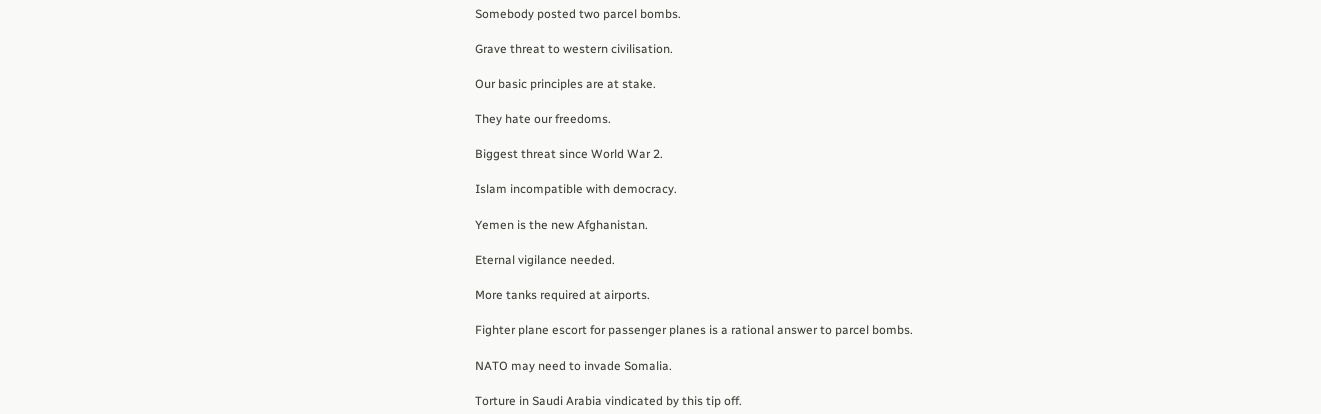Somebody posted two parcel bombs.

Grave threat to western civilisation.

Our basic principles are at stake.

They hate our freedoms.

Biggest threat since World War 2.

Islam incompatible with democracy.

Yemen is the new Afghanistan.

Eternal vigilance needed.

More tanks required at airports.

Fighter plane escort for passenger planes is a rational answer to parcel bombs.

NATO may need to invade Somalia.

Torture in Saudi Arabia vindicated by this tip off.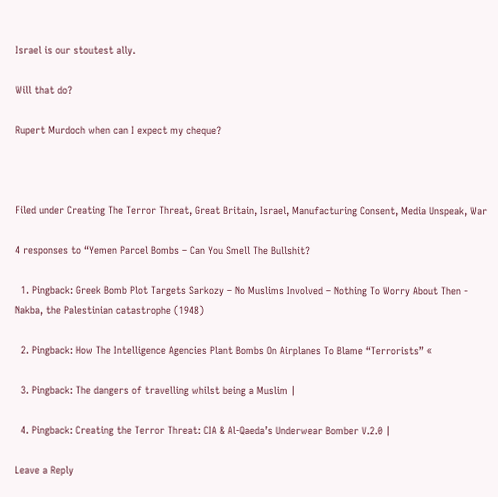Israel is our stoutest ally.

Will that do?

Rupert Murdoch when can I expect my cheque?



Filed under Creating The Terror Threat, Great Britain, Israel, Manufacturing Consent, Media Unspeak, War

4 responses to “Yemen Parcel Bombs – Can You Smell The Bullshit?

  1. Pingback: Greek Bomb Plot Targets Sarkozy – No Muslims Involved – Nothing To Worry About Then - Nakba, the Palestinian catastrophe (1948)

  2. Pingback: How The Intelligence Agencies Plant Bombs On Airplanes To Blame “Terrorists” «

  3. Pingback: The dangers of travelling whilst being a Muslim |

  4. Pingback: Creating the Terror Threat: CIA & Al-Qaeda’s Underwear Bomber V.2.0 |

Leave a Reply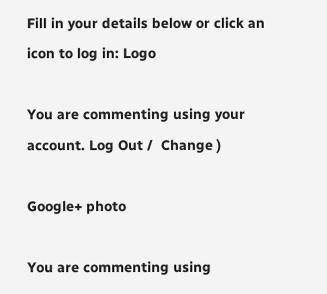Fill in your details below or click an icon to log in: Logo

You are commenting using your account. Log Out /  Change )

Google+ photo

You are commenting using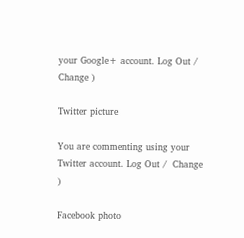your Google+ account. Log Out /  Change )

Twitter picture

You are commenting using your Twitter account. Log Out /  Change )

Facebook photo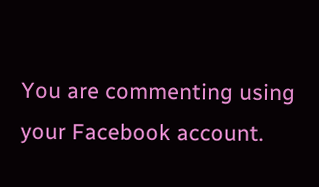You are commenting using your Facebook account.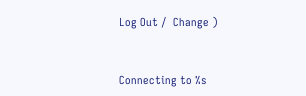Log Out /  Change )


Connecting to %s